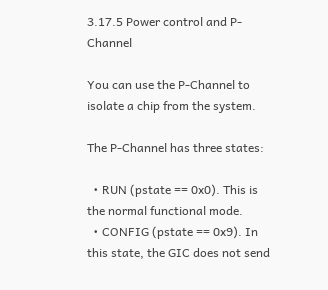3.17.5 Power control and P-Channel

You can use the P-Channel to isolate a chip from the system.

The P-Channel has three states:

  • RUN (pstate == 0x0). This is the normal functional mode.
  • CONFIG (pstate == 0x9). In this state, the GIC does not send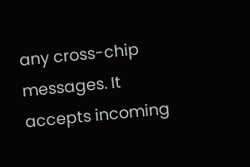any cross-chip messages. It accepts incoming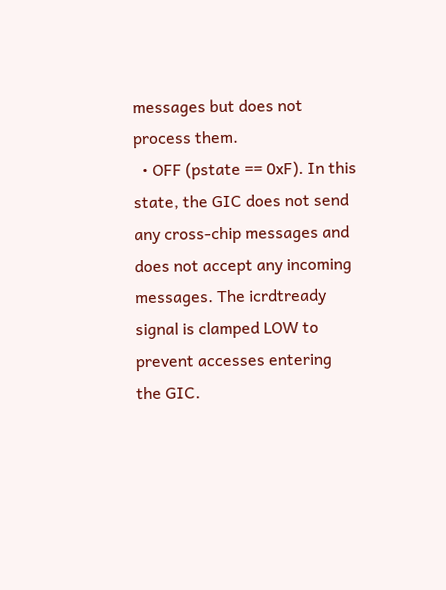messages but does not process them.
  • OFF (pstate == 0xF). In this state, the GIC does not send any cross-chip messages and does not accept any incoming messages. The icrdtready signal is clamped LOW to prevent accesses entering the GIC.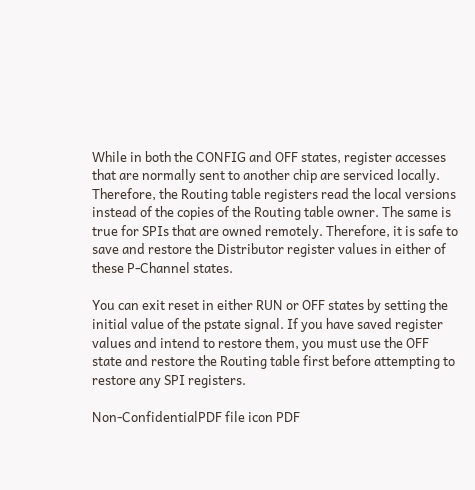While in both the CONFIG and OFF states, register accesses that are normally sent to another chip are serviced locally. Therefore, the Routing table registers read the local versions instead of the copies of the Routing table owner. The same is true for SPIs that are owned remotely. Therefore, it is safe to save and restore the Distributor register values in either of these P-Channel states.

You can exit reset in either RUN or OFF states by setting the initial value of the pstate signal. If you have saved register values and intend to restore them, you must use the OFF state and restore the Routing table first before attempting to restore any SPI registers.

Non-ConfidentialPDF file icon PDF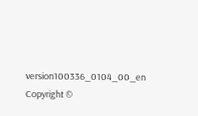version100336_0104_00_en
Copyright ©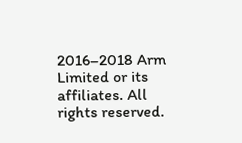2016–2018 Arm Limited or its affiliates. All rights reserved.